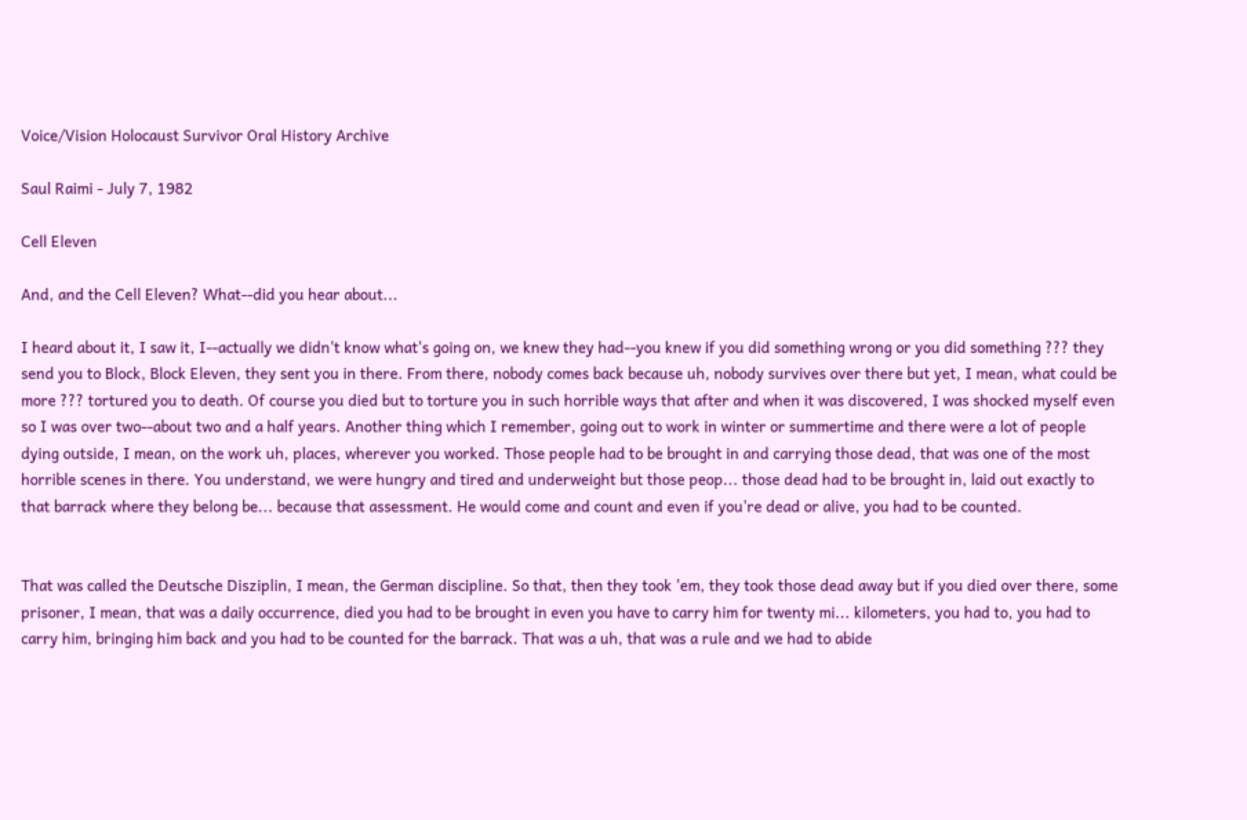Voice/Vision Holocaust Survivor Oral History Archive

Saul Raimi - July 7, 1982

Cell Eleven

And, and the Cell Eleven? What--did you hear about...

I heard about it, I saw it, I--actually we didn't know what's going on, we knew they had--you knew if you did something wrong or you did something ??? they send you to Block, Block Eleven, they sent you in there. From there, nobody comes back because uh, nobody survives over there but yet, I mean, what could be more ??? tortured you to death. Of course you died but to torture you in such horrible ways that after and when it was discovered, I was shocked myself even so I was over two--about two and a half years. Another thing which I remember, going out to work in winter or summertime and there were a lot of people dying outside, I mean, on the work uh, places, wherever you worked. Those people had to be brought in and carrying those dead, that was one of the most horrible scenes in there. You understand, we were hungry and tired and underweight but those peop... those dead had to be brought in, laid out exactly to that barrack where they belong be... because that assessment. He would come and count and even if you're dead or alive, you had to be counted.


That was called the Deutsche Disziplin, I mean, the German discipline. So that, then they took 'em, they took those dead away but if you died over there, some prisoner, I mean, that was a daily occurrence, died you had to be brought in even you have to carry him for twenty mi... kilometers, you had to, you had to carry him, bringing him back and you had to be counted for the barrack. That was a uh, that was a rule and we had to abide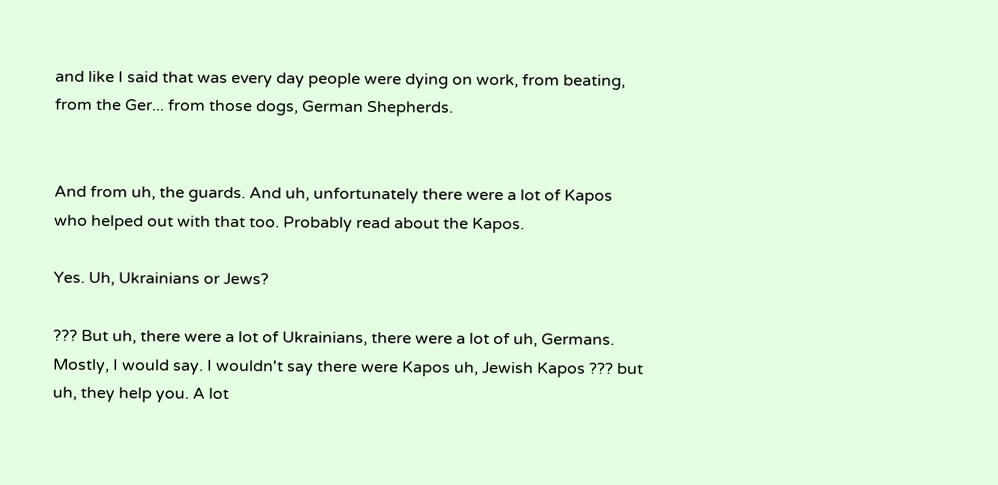and like I said that was every day people were dying on work, from beating, from the Ger... from those dogs, German Shepherds.


And from uh, the guards. And uh, unfortunately there were a lot of Kapos who helped out with that too. Probably read about the Kapos.

Yes. Uh, Ukrainians or Jews?

??? But uh, there were a lot of Ukrainians, there were a lot of uh, Germans. Mostly, I would say. I wouldn't say there were Kapos uh, Jewish Kapos ??? but uh, they help you. A lot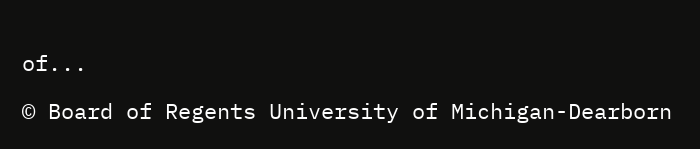of...

© Board of Regents University of Michigan-Dearborn